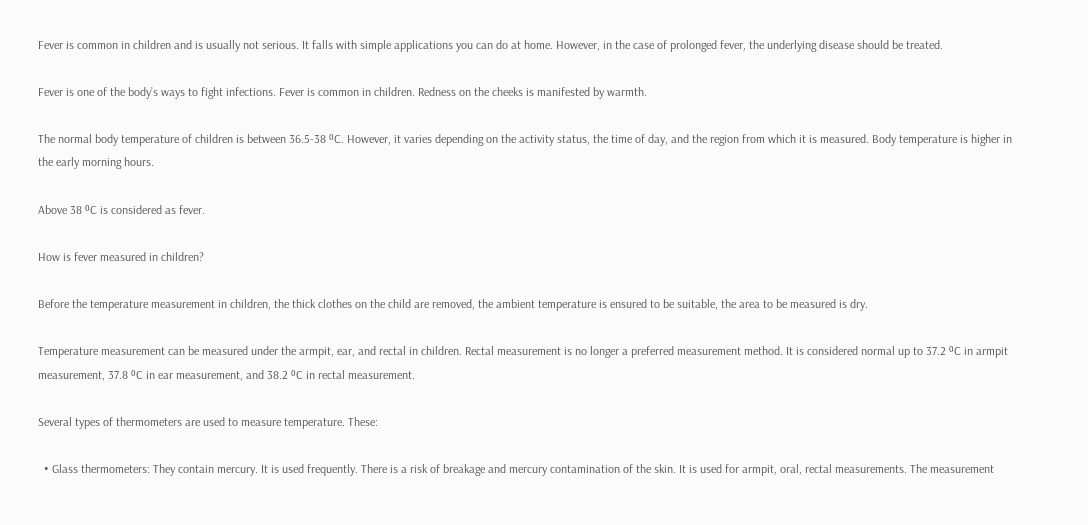Fever is common in children and is usually not serious. It falls with simple applications you can do at home. However, in the case of prolonged fever, the underlying disease should be treated.

Fever is one of the body’s ways to fight infections. Fever is common in children. Redness on the cheeks is manifested by warmth.

The normal body temperature of children is between 36.5-38 ⁰C. However, it varies depending on the activity status, the time of day, and the region from which it is measured. Body temperature is higher in the early morning hours.

Above 38 ⁰C is considered as fever.

How is fever measured in children?

Before the temperature measurement in children, the thick clothes on the child are removed, the ambient temperature is ensured to be suitable, the area to be measured is dry.

Temperature measurement can be measured under the armpit, ear, and rectal in children. Rectal measurement is no longer a preferred measurement method. It is considered normal up to 37.2 ⁰C in armpit measurement, 37.8 ⁰C in ear measurement, and 38.2 ⁰C in rectal measurement.

Several types of thermometers are used to measure temperature. These:

  • Glass thermometers: They contain mercury. It is used frequently. There is a risk of breakage and mercury contamination of the skin. It is used for armpit, oral, rectal measurements. The measurement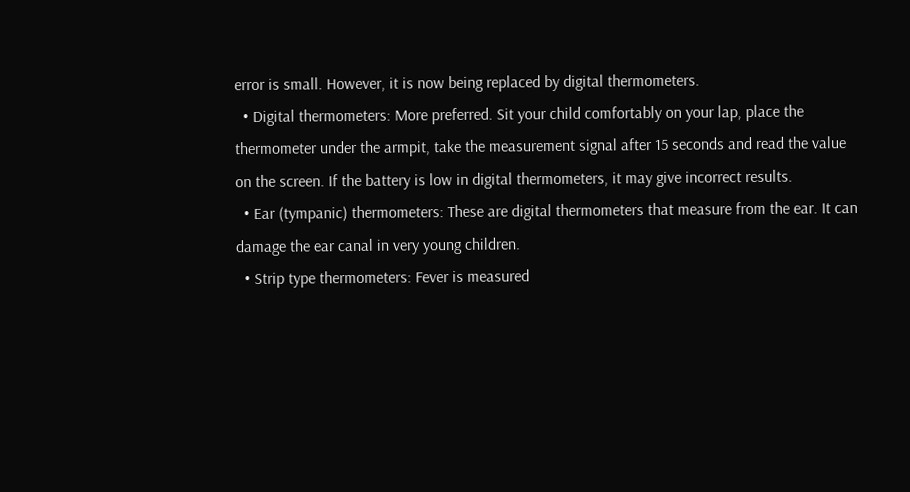error is small. However, it is now being replaced by digital thermometers.
  • Digital thermometers: More preferred. Sit your child comfortably on your lap, place the thermometer under the armpit, take the measurement signal after 15 seconds and read the value on the screen. If the battery is low in digital thermometers, it may give incorrect results.
  • Ear (tympanic) thermometers: These are digital thermometers that measure from the ear. It can damage the ear canal in very young children.
  • Strip type thermometers: Fever is measured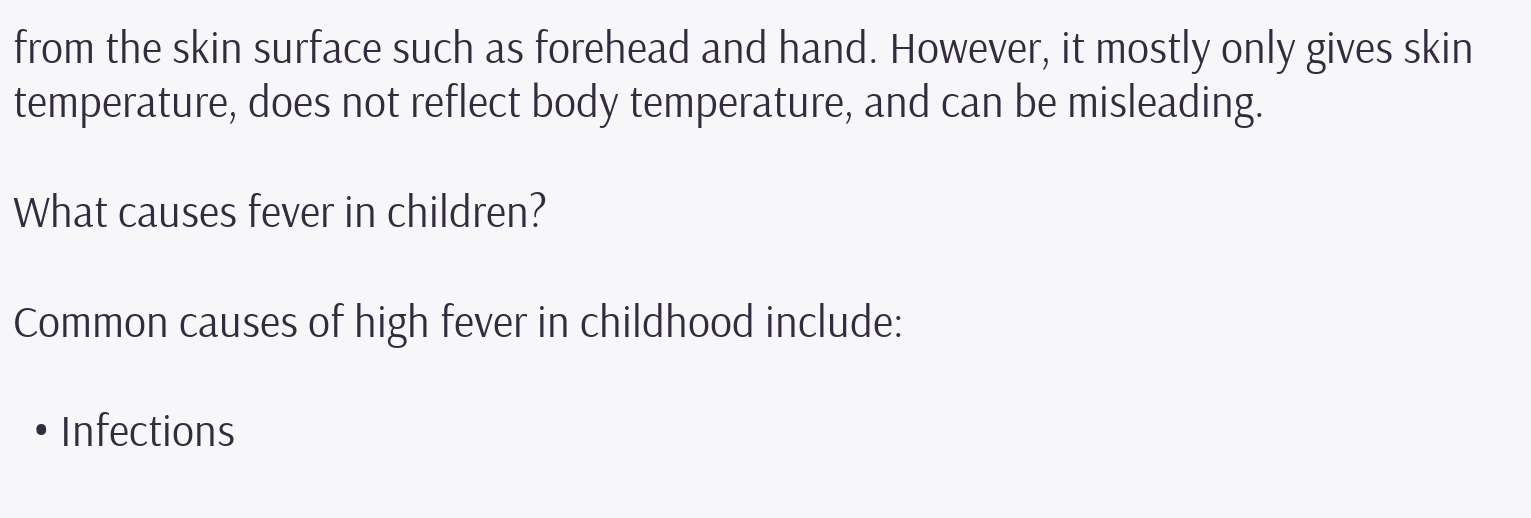from the skin surface such as forehead and hand. However, it mostly only gives skin temperature, does not reflect body temperature, and can be misleading.

What causes fever in children?

Common causes of high fever in childhood include:

  • Infections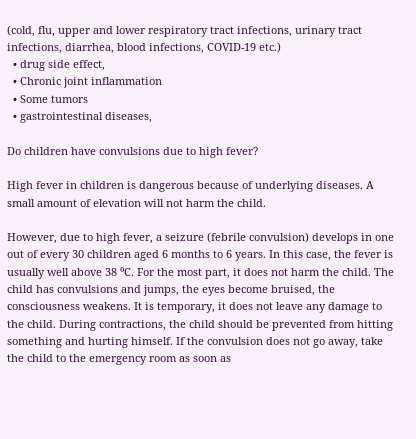(cold, flu, upper and lower respiratory tract infections, urinary tract infections, diarrhea, blood infections, COVID-19 etc.)
  • drug side effect,
  • Chronic joint inflammation
  • Some tumors
  • gastrointestinal diseases,

Do children have convulsions due to high fever?

High fever in children is dangerous because of underlying diseases. A small amount of elevation will not harm the child.

However, due to high fever, a seizure (febrile convulsion) develops in one out of every 30 children aged 6 months to 6 years. In this case, the fever is usually well above 38 ⁰C. For the most part, it does not harm the child. The child has convulsions and jumps, the eyes become bruised, the consciousness weakens. It is temporary, it does not leave any damage to the child. During contractions, the child should be prevented from hitting something and hurting himself. If the convulsion does not go away, take the child to the emergency room as soon as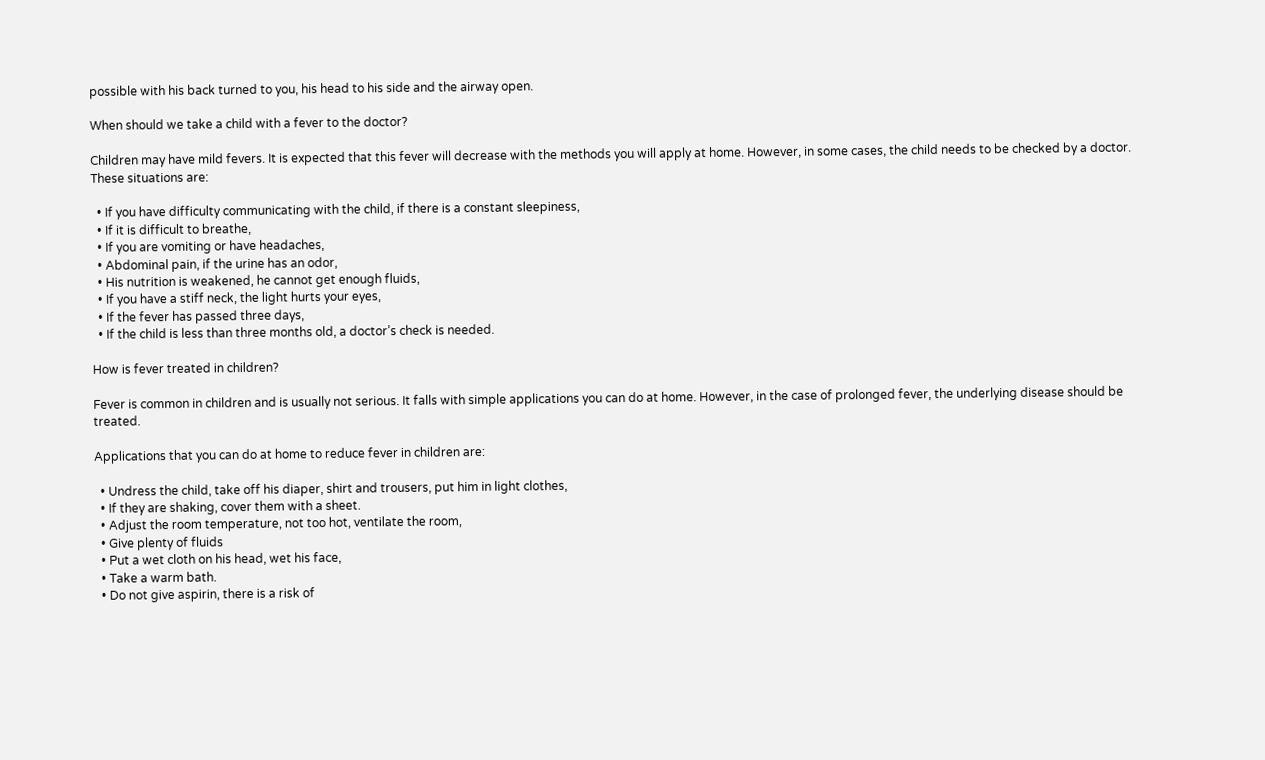possible with his back turned to you, his head to his side and the airway open.

When should we take a child with a fever to the doctor?

Children may have mild fevers. It is expected that this fever will decrease with the methods you will apply at home. However, in some cases, the child needs to be checked by a doctor. These situations are:

  • If you have difficulty communicating with the child, if there is a constant sleepiness,
  • If it is difficult to breathe,
  • If you are vomiting or have headaches,
  • Abdominal pain, if the urine has an odor,
  • His nutrition is weakened, he cannot get enough fluids,
  • If you have a stiff neck, the light hurts your eyes,
  • If the fever has passed three days,
  • If the child is less than three months old, a doctor’s check is needed.

How is fever treated in children?

Fever is common in children and is usually not serious. It falls with simple applications you can do at home. However, in the case of prolonged fever, the underlying disease should be treated.

Applications that you can do at home to reduce fever in children are:

  • Undress the child, take off his diaper, shirt and trousers, put him in light clothes,
  • If they are shaking, cover them with a sheet.
  • Adjust the room temperature, not too hot, ventilate the room,
  • Give plenty of fluids
  • Put a wet cloth on his head, wet his face,
  • Take a warm bath.
  • Do not give aspirin, there is a risk of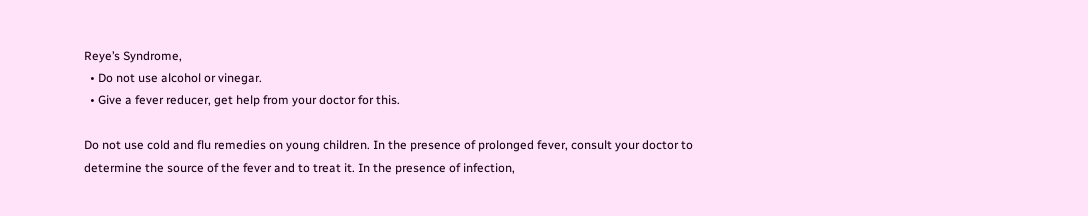Reye’s Syndrome,
  • Do not use alcohol or vinegar.
  • Give a fever reducer, get help from your doctor for this.

Do not use cold and flu remedies on young children. In the presence of prolonged fever, consult your doctor to determine the source of the fever and to treat it. In the presence of infection,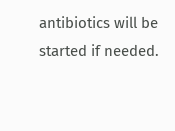antibiotics will be started if needed.